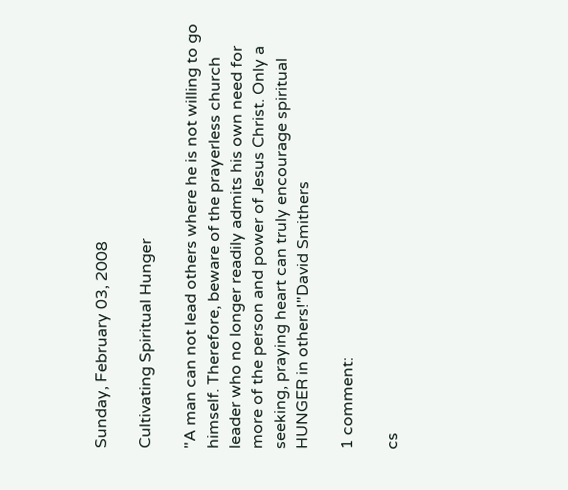Sunday, February 03, 2008

Cultivating Spiritual Hunger

"A man can not lead others where he is not willing to go himself. Therefore, beware of the prayerless church leader who no longer readily admits his own need for more of the person and power of Jesus Christ. Only a seeking, praying heart can truly encourage spiritual HUNGER in others!"David Smithers

1 comment:

cs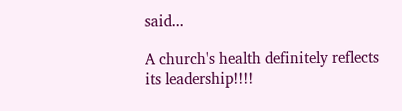said...

A church's health definitely reflects its leadership!!!!